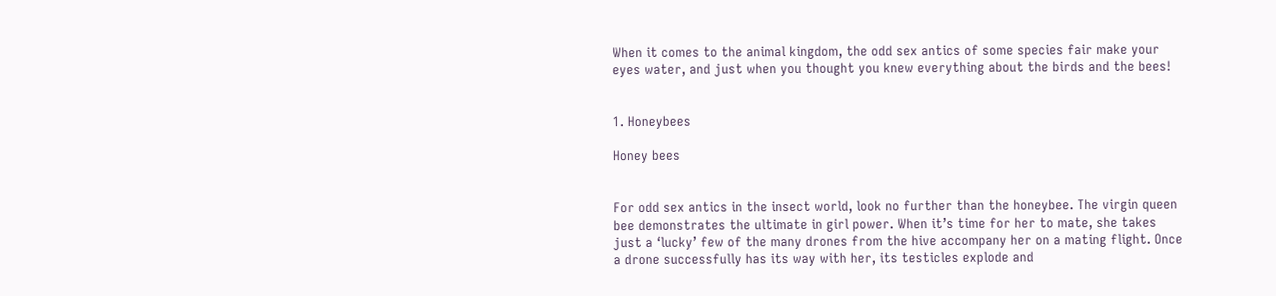When it comes to the animal kingdom, the odd sex antics of some species fair make your eyes water, and just when you thought you knew everything about the birds and the bees!


1. Honeybees

Honey bees


For odd sex antics in the insect world, look no further than the honeybee. The virgin queen bee demonstrates the ultimate in girl power. When it’s time for her to mate, she takes just a ‘lucky’ few of the many drones from the hive accompany her on a mating flight. Once a drone successfully has its way with her, its testicles explode and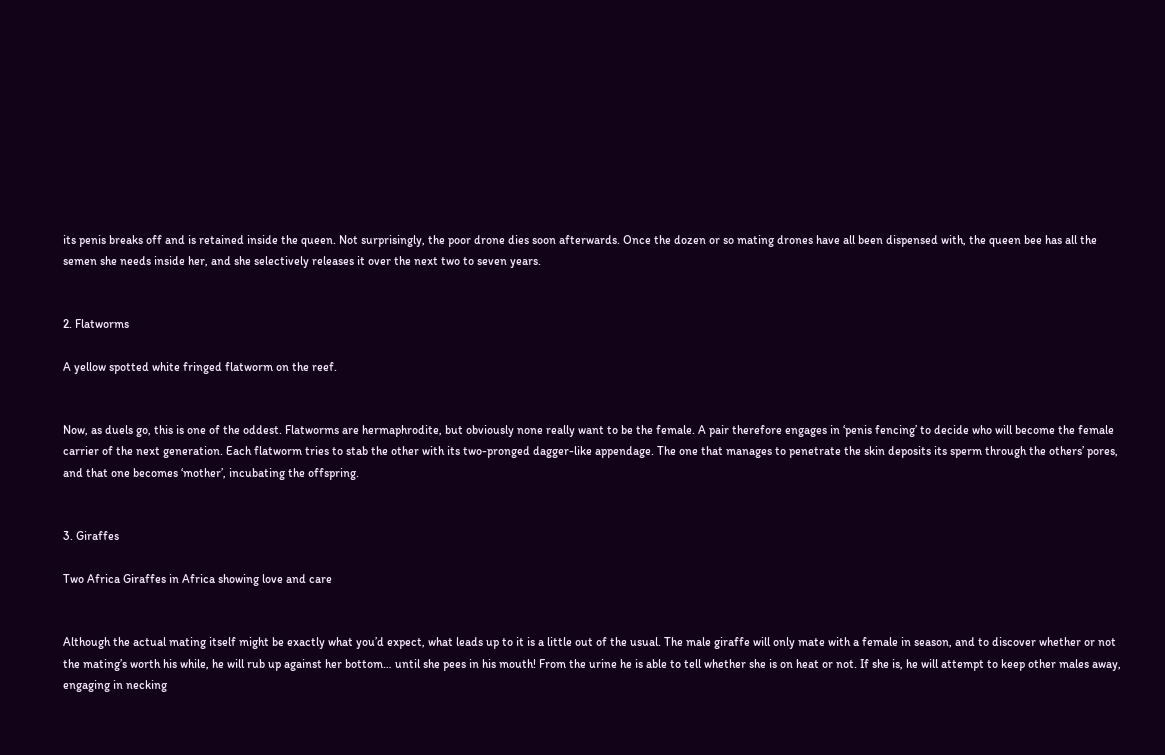its penis breaks off and is retained inside the queen. Not surprisingly, the poor drone dies soon afterwards. Once the dozen or so mating drones have all been dispensed with, the queen bee has all the semen she needs inside her, and she selectively releases it over the next two to seven years.


2. Flatworms

A yellow spotted white fringed flatworm on the reef.


Now, as duels go, this is one of the oddest. Flatworms are hermaphrodite, but obviously none really want to be the female. A pair therefore engages in ‘penis fencing’ to decide who will become the female carrier of the next generation. Each flatworm tries to stab the other with its two-pronged dagger-like appendage. The one that manages to penetrate the skin deposits its sperm through the others’ pores, and that one becomes ‘mother’, incubating the offspring.


3. Giraffes

Two Africa Giraffes in Africa showing love and care


Although the actual mating itself might be exactly what you’d expect, what leads up to it is a little out of the usual. The male giraffe will only mate with a female in season, and to discover whether or not the mating’s worth his while, he will rub up against her bottom… until she pees in his mouth! From the urine he is able to tell whether she is on heat or not. If she is, he will attempt to keep other males away, engaging in necking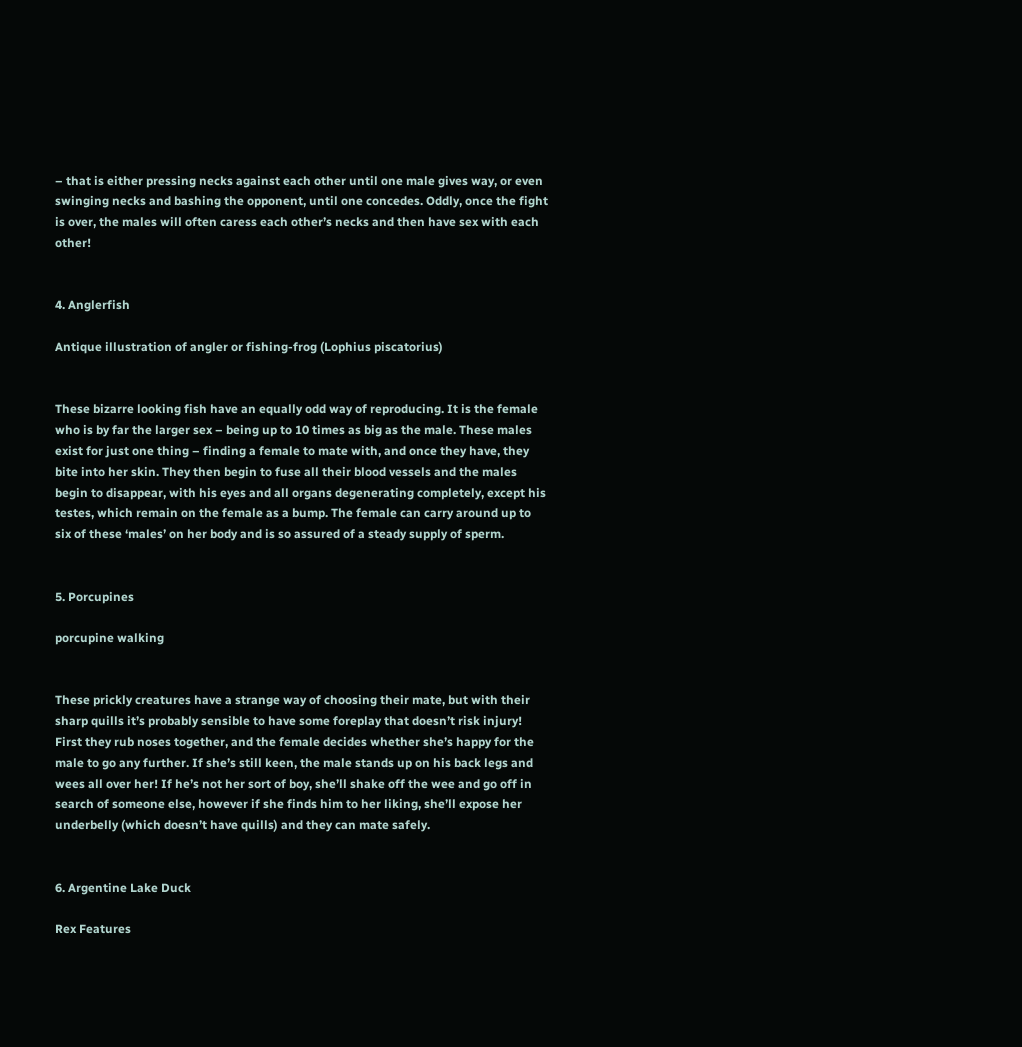– that is either pressing necks against each other until one male gives way, or even swinging necks and bashing the opponent, until one concedes. Oddly, once the fight is over, the males will often caress each other’s necks and then have sex with each other!


4. Anglerfish

Antique illustration of angler or fishing-frog (Lophius piscatorius)


These bizarre looking fish have an equally odd way of reproducing. It is the female who is by far the larger sex – being up to 10 times as big as the male. These males exist for just one thing – finding a female to mate with, and once they have, they bite into her skin. They then begin to fuse all their blood vessels and the males begin to disappear, with his eyes and all organs degenerating completely, except his testes, which remain on the female as a bump. The female can carry around up to six of these ‘males’ on her body and is so assured of a steady supply of sperm.


5. Porcupines

porcupine walking


These prickly creatures have a strange way of choosing their mate, but with their sharp quills it’s probably sensible to have some foreplay that doesn’t risk injury! First they rub noses together, and the female decides whether she’s happy for the male to go any further. If she’s still keen, the male stands up on his back legs and wees all over her! If he’s not her sort of boy, she’ll shake off the wee and go off in search of someone else, however if she finds him to her liking, she’ll expose her underbelly (which doesn’t have quills) and they can mate safely.


6. Argentine Lake Duck

Rex Features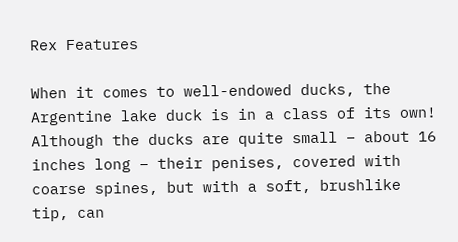Rex Features

When it comes to well-endowed ducks, the Argentine lake duck is in a class of its own! Although the ducks are quite small – about 16 inches long – their penises, covered with coarse spines, but with a soft, brushlike tip, can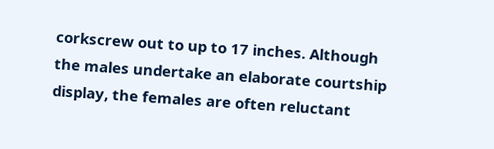corkscrew out to up to 17 inches. Although the males undertake an elaborate courtship display, the females are often reluctant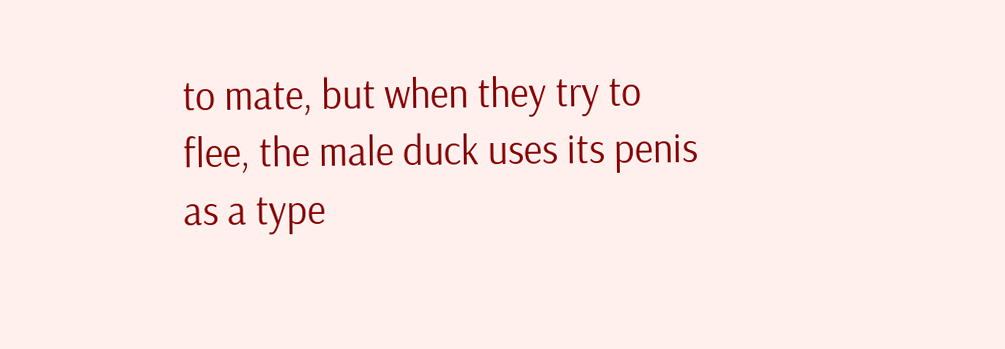to mate, but when they try to flee, the male duck uses its penis as a type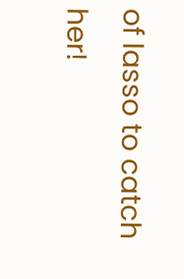of lasso to catch her!